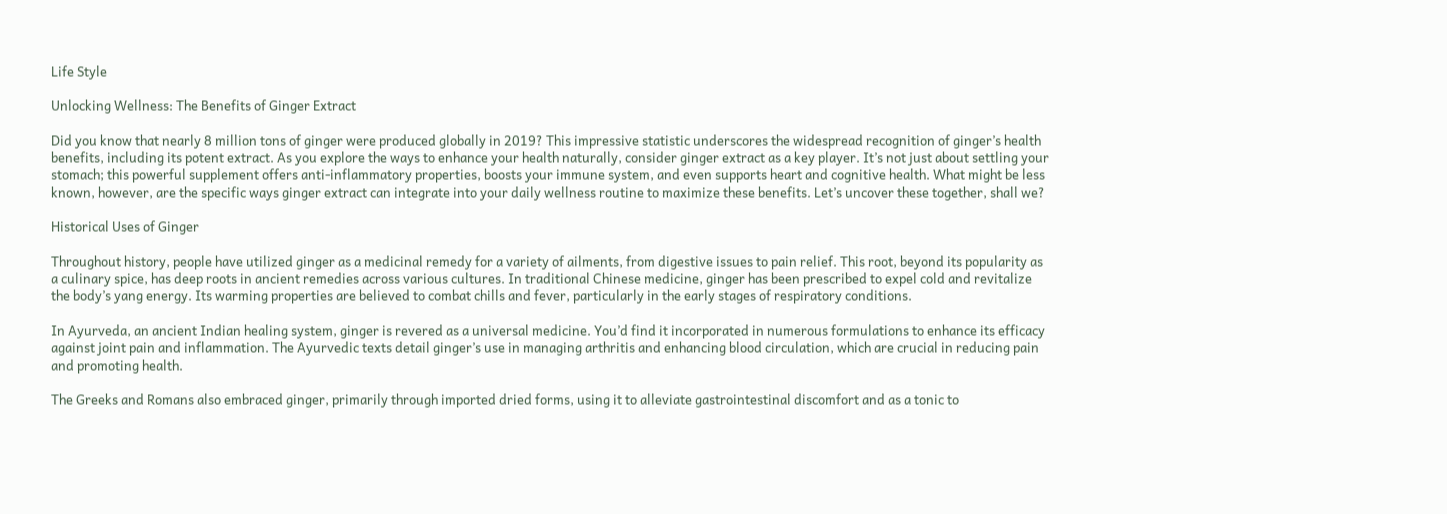Life Style

Unlocking Wellness: The Benefits of Ginger Extract

Did you know that nearly 8 million tons of ginger were produced globally in 2019? This impressive statistic underscores the widespread recognition of ginger’s health benefits, including its potent extract. As you explore the ways to enhance your health naturally, consider ginger extract as a key player. It’s not just about settling your stomach; this powerful supplement offers anti-inflammatory properties, boosts your immune system, and even supports heart and cognitive health. What might be less known, however, are the specific ways ginger extract can integrate into your daily wellness routine to maximize these benefits. Let’s uncover these together, shall we?

Historical Uses of Ginger

Throughout history, people have utilized ginger as a medicinal remedy for a variety of ailments, from digestive issues to pain relief. This root, beyond its popularity as a culinary spice, has deep roots in ancient remedies across various cultures. In traditional Chinese medicine, ginger has been prescribed to expel cold and revitalize the body’s yang energy. Its warming properties are believed to combat chills and fever, particularly in the early stages of respiratory conditions.

In Ayurveda, an ancient Indian healing system, ginger is revered as a universal medicine. You’d find it incorporated in numerous formulations to enhance its efficacy against joint pain and inflammation. The Ayurvedic texts detail ginger’s use in managing arthritis and enhancing blood circulation, which are crucial in reducing pain and promoting health.

The Greeks and Romans also embraced ginger, primarily through imported dried forms, using it to alleviate gastrointestinal discomfort and as a tonic to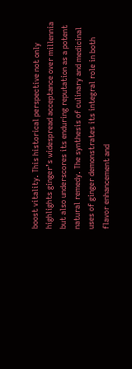boost vitality. This historical perspective not only highlights ginger’s widespread acceptance over millennia but also underscores its enduring reputation as a potent natural remedy. The synthesis of culinary and medicinal uses of ginger demonstrates its integral role in both flavor enhancement and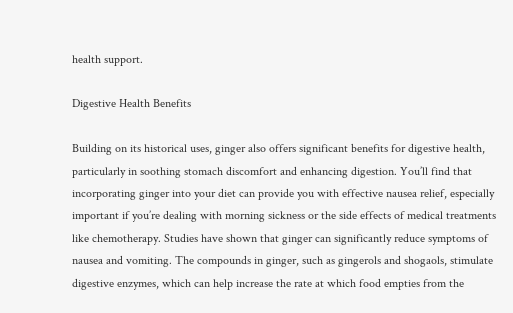health support.

Digestive Health Benefits

Building on its historical uses, ginger also offers significant benefits for digestive health, particularly in soothing stomach discomfort and enhancing digestion. You’ll find that incorporating ginger into your diet can provide you with effective nausea relief, especially important if you’re dealing with morning sickness or the side effects of medical treatments like chemotherapy. Studies have shown that ginger can significantly reduce symptoms of nausea and vomiting. The compounds in ginger, such as gingerols and shogaols, stimulate digestive enzymes, which can help increase the rate at which food empties from the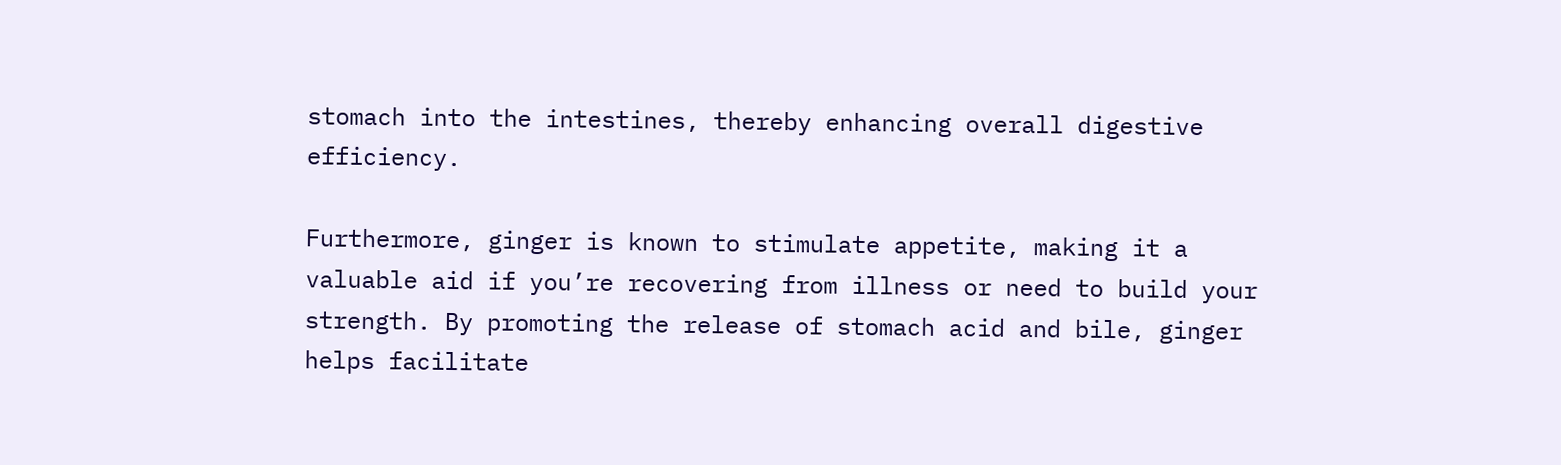stomach into the intestines, thereby enhancing overall digestive efficiency.

Furthermore, ginger is known to stimulate appetite, making it a valuable aid if you’re recovering from illness or need to build your strength. By promoting the release of stomach acid and bile, ginger helps facilitate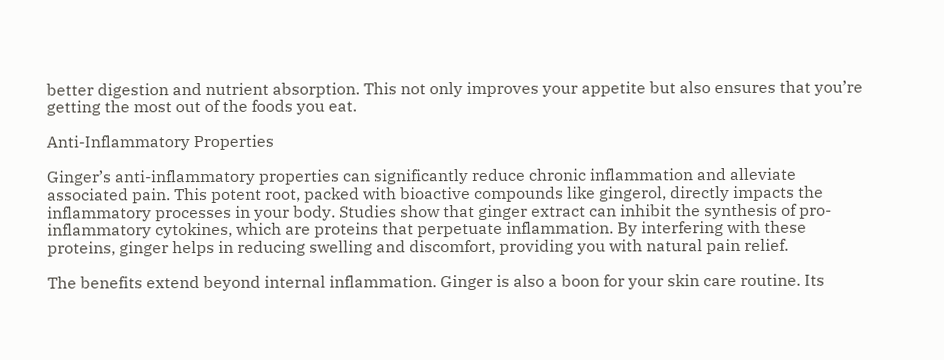better digestion and nutrient absorption. This not only improves your appetite but also ensures that you’re getting the most out of the foods you eat.

Anti-Inflammatory Properties

Ginger’s anti-inflammatory properties can significantly reduce chronic inflammation and alleviate associated pain. This potent root, packed with bioactive compounds like gingerol, directly impacts the inflammatory processes in your body. Studies show that ginger extract can inhibit the synthesis of pro-inflammatory cytokines, which are proteins that perpetuate inflammation. By interfering with these proteins, ginger helps in reducing swelling and discomfort, providing you with natural pain relief.

The benefits extend beyond internal inflammation. Ginger is also a boon for your skin care routine. Its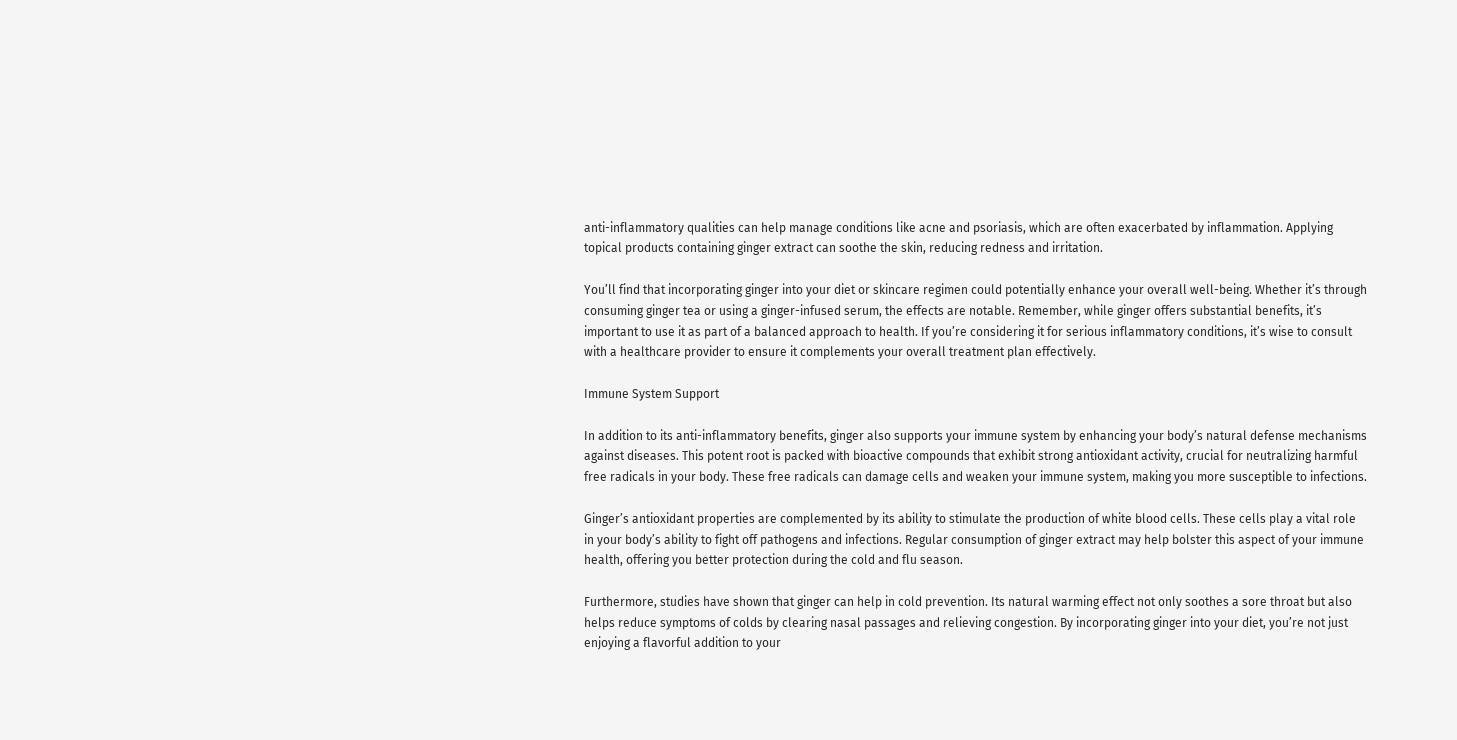anti-inflammatory qualities can help manage conditions like acne and psoriasis, which are often exacerbated by inflammation. Applying topical products containing ginger extract can soothe the skin, reducing redness and irritation.

You’ll find that incorporating ginger into your diet or skincare regimen could potentially enhance your overall well-being. Whether it’s through consuming ginger tea or using a ginger-infused serum, the effects are notable. Remember, while ginger offers substantial benefits, it’s important to use it as part of a balanced approach to health. If you’re considering it for serious inflammatory conditions, it’s wise to consult with a healthcare provider to ensure it complements your overall treatment plan effectively.

Immune System Support

In addition to its anti-inflammatory benefits, ginger also supports your immune system by enhancing your body’s natural defense mechanisms against diseases. This potent root is packed with bioactive compounds that exhibit strong antioxidant activity, crucial for neutralizing harmful free radicals in your body. These free radicals can damage cells and weaken your immune system, making you more susceptible to infections.

Ginger’s antioxidant properties are complemented by its ability to stimulate the production of white blood cells. These cells play a vital role in your body’s ability to fight off pathogens and infections. Regular consumption of ginger extract may help bolster this aspect of your immune health, offering you better protection during the cold and flu season.

Furthermore, studies have shown that ginger can help in cold prevention. Its natural warming effect not only soothes a sore throat but also helps reduce symptoms of colds by clearing nasal passages and relieving congestion. By incorporating ginger into your diet, you’re not just enjoying a flavorful addition to your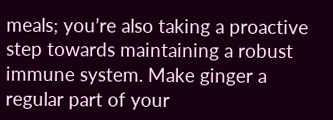meals; you’re also taking a proactive step towards maintaining a robust immune system. Make ginger a regular part of your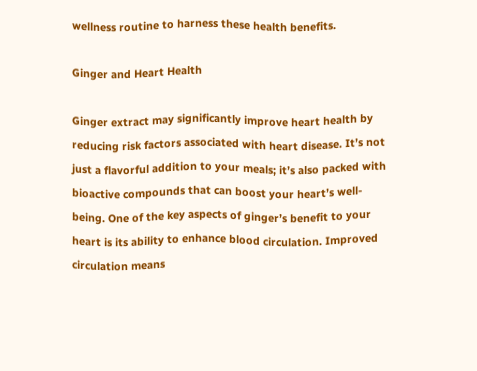wellness routine to harness these health benefits.

Ginger and Heart Health

Ginger extract may significantly improve heart health by reducing risk factors associated with heart disease. It’s not just a flavorful addition to your meals; it’s also packed with bioactive compounds that can boost your heart’s well-being. One of the key aspects of ginger’s benefit to your heart is its ability to enhance blood circulation. Improved circulation means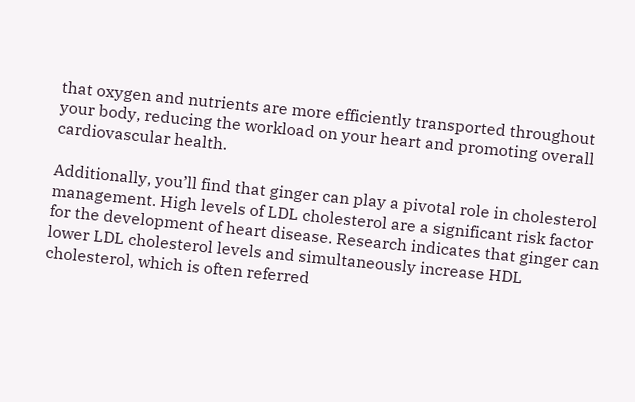that oxygen and nutrients are more efficiently transported throughout your body, reducing the workload on your heart and promoting overall cardiovascular health.

Additionally, you’ll find that ginger can play a pivotal role in cholesterol management. High levels of LDL cholesterol are a significant risk factor for the development of heart disease. Research indicates that ginger can lower LDL cholesterol levels and simultaneously increase HDL cholesterol, which is often referred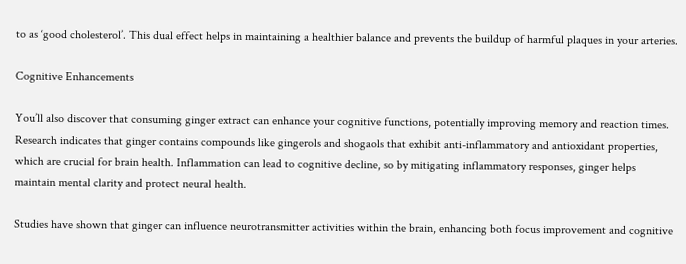to as ‘good cholesterol’. This dual effect helps in maintaining a healthier balance and prevents the buildup of harmful plaques in your arteries.

Cognitive Enhancements

You’ll also discover that consuming ginger extract can enhance your cognitive functions, potentially improving memory and reaction times. Research indicates that ginger contains compounds like gingerols and shogaols that exhibit anti-inflammatory and antioxidant properties, which are crucial for brain health. Inflammation can lead to cognitive decline, so by mitigating inflammatory responses, ginger helps maintain mental clarity and protect neural health.

Studies have shown that ginger can influence neurotransmitter activities within the brain, enhancing both focus improvement and cognitive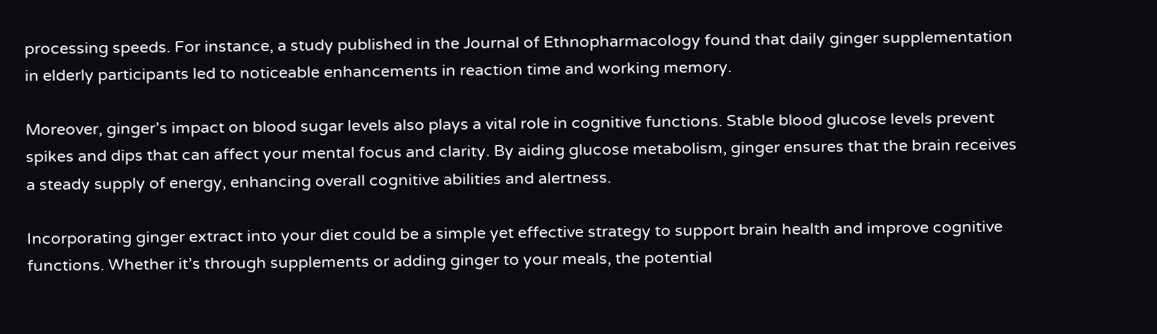processing speeds. For instance, a study published in the Journal of Ethnopharmacology found that daily ginger supplementation in elderly participants led to noticeable enhancements in reaction time and working memory.

Moreover, ginger’s impact on blood sugar levels also plays a vital role in cognitive functions. Stable blood glucose levels prevent spikes and dips that can affect your mental focus and clarity. By aiding glucose metabolism, ginger ensures that the brain receives a steady supply of energy, enhancing overall cognitive abilities and alertness.

Incorporating ginger extract into your diet could be a simple yet effective strategy to support brain health and improve cognitive functions. Whether it’s through supplements or adding ginger to your meals, the potential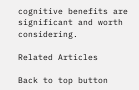cognitive benefits are significant and worth considering.

Related Articles

Back to top button